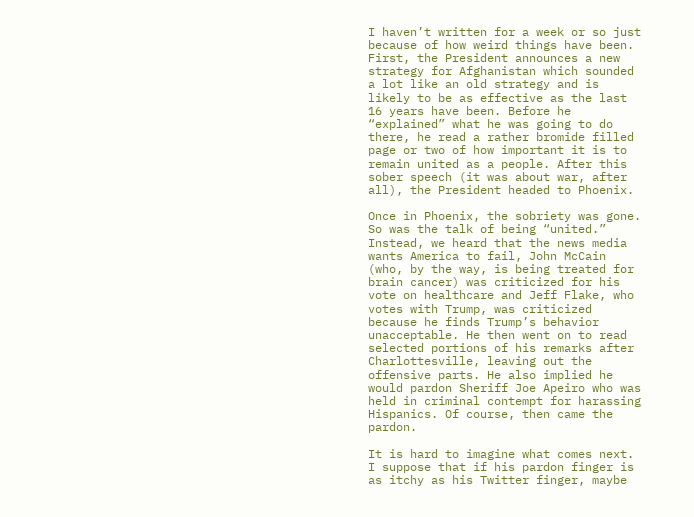I haven’t written for a week or so just because of how weird things have been. First, the President announces a new strategy for Afghanistan which sounded a lot like an old strategy and is likely to be as effective as the last 16 years have been. Before he “explained” what he was going to do there, he read a rather bromide filled page or two of how important it is to remain united as a people. After this sober speech (it was about war, after all), the President headed to Phoenix.

Once in Phoenix, the sobriety was gone. So was the talk of being “united.” Instead, we heard that the news media wants America to fail, John McCain (who, by the way, is being treated for brain cancer) was criticized for his vote on healthcare and Jeff Flake, who votes with Trump, was criticized because he finds Trump’s behavior unacceptable. He then went on to read selected portions of his remarks after Charlottesville, leaving out the offensive parts. He also implied he would pardon Sheriff Joe Apeiro who was held in criminal contempt for harassing Hispanics. Of course, then came the pardon.

It is hard to imagine what comes next. I suppose that if his pardon finger is as itchy as his Twitter finger, maybe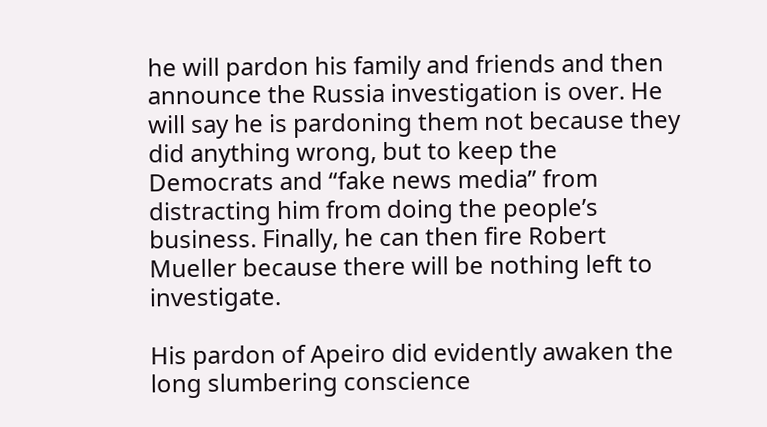he will pardon his family and friends and then announce the Russia investigation is over. He will say he is pardoning them not because they did anything wrong, but to keep the Democrats and “fake news media” from distracting him from doing the people’s business. Finally, he can then fire Robert Mueller because there will be nothing left to investigate.

His pardon of Apeiro did evidently awaken the long slumbering conscience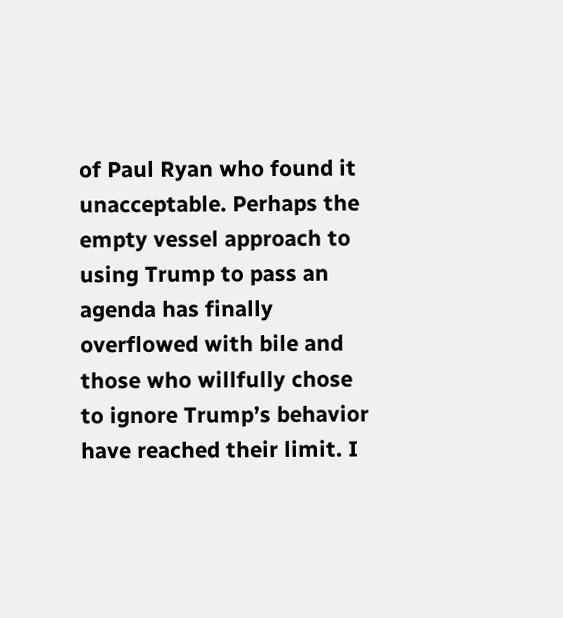of Paul Ryan who found it unacceptable. Perhaps the empty vessel approach to using Trump to pass an agenda has finally overflowed with bile and those who willfully chose to ignore Trump’s behavior have reached their limit. I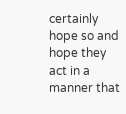certainly hope so and hope they act in a manner that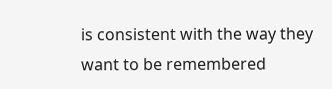is consistent with the way they want to be remembered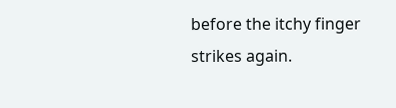before the itchy finger strikes again.